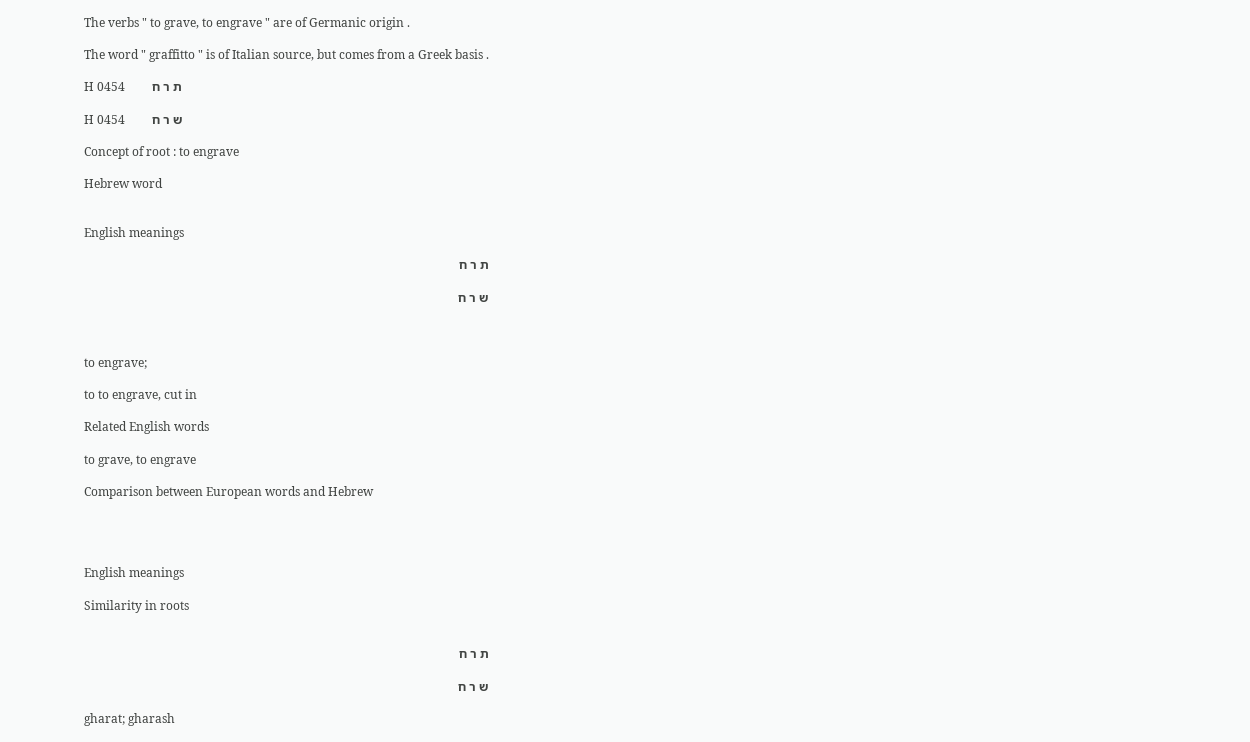The verbs " to grave, to engrave " are of Germanic origin .

The word " graffitto " is of Italian source, but comes from a Greek basis .

H 0454         ת ר ח

H 0454         ש ר ח

Concept of root : to engrave

Hebrew word


English meanings

ת ר ח

ש ר ח



to engrave;

to to engrave, cut in

Related English words

to grave, to engrave

Comparison between European words and Hebrew




English meanings

Similarity in roots


ת ר ח

ש ר ח

gharat; gharash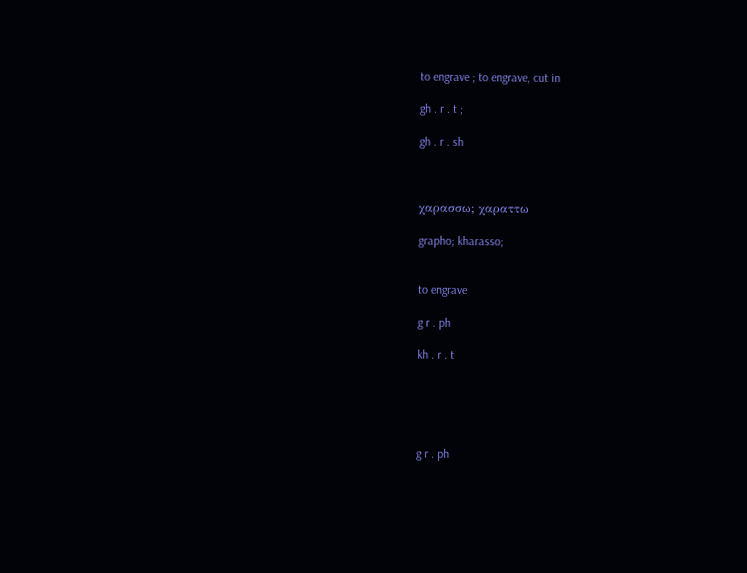to engrave ; to engrave, cut in

gh . r . t ;

gh . r . sh



χαρασσω; χαραττω

grapho; kharasso;


to engrave

g r . ph

kh . r . t





g r . ph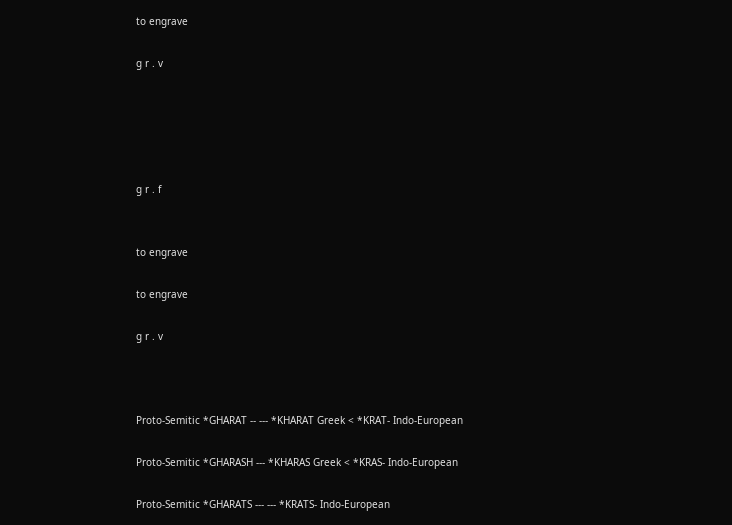to engrave

g r . v





g r . f


to engrave

to engrave

g r . v



Proto-Semitic *GHARAT -- --- *KHARAT Greek < *KRAT- Indo-European

Proto-Semitic *GHARASH --- *KHARAS Greek < *KRAS- Indo-European

Proto-Semitic *GHARATS --- --- *KRATS- Indo-European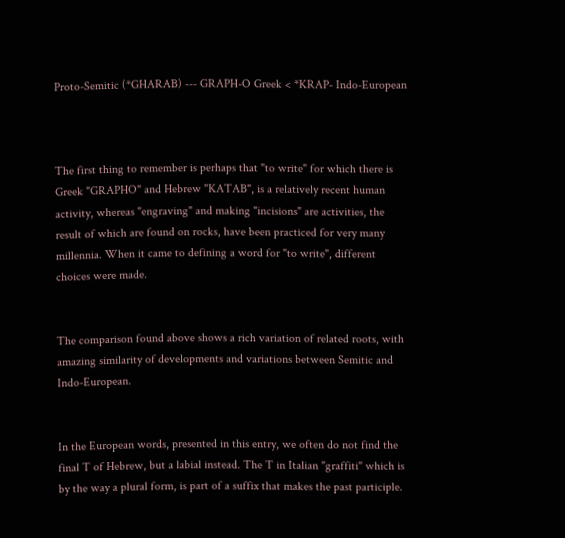Proto-Semitic (*GHARAB) --- GRAPH-O Greek < *KRAP- Indo-European



The first thing to remember is perhaps that "to write" for which there is Greek "GRAPHO" and Hebrew "KATAB", is a relatively recent human activity, whereas "engraving" and making "incisions" are activities, the result of which are found on rocks, have been practiced for very many millennia. When it came to defining a word for "to write", different choices were made.


The comparison found above shows a rich variation of related roots, with amazing similarity of developments and variations between Semitic and Indo-European.


In the European words, presented in this entry, we often do not find the final T of Hebrew, but a labial instead. The T in Italian "graffiti" which is by the way a plural form, is part of a suffix that makes the past participle.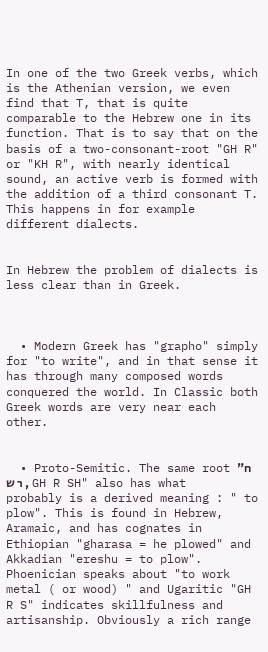In one of the two Greek verbs, which is the Athenian version, we even find that T, that is quite comparable to the Hebrew one in its function. That is to say that on the basis of a two-consonant-root "GH R" or "KH R", with nearly identical sound, an active verb is formed with the addition of a third consonant T. This happens in for example different dialects.


In Hebrew the problem of dialects is less clear than in Greek.



  • Modern Greek has "grapho" simply for "to write", and in that sense it has through many composed words conquered the world. In Classic both Greek words are very near each other.


  • Proto-Semitic. The same root "ח ר ש , GH R SH" also has what probably is a derived meaning : " to plow". This is found in Hebrew, Aramaic, and has cognates in Ethiopian "gharasa = he plowed" and Akkadian "ereshu = to plow". Phoenician speaks about "to work metal ( or wood) " and Ugaritic "GH R S" indicates skillfulness and artisanship. Obviously a rich range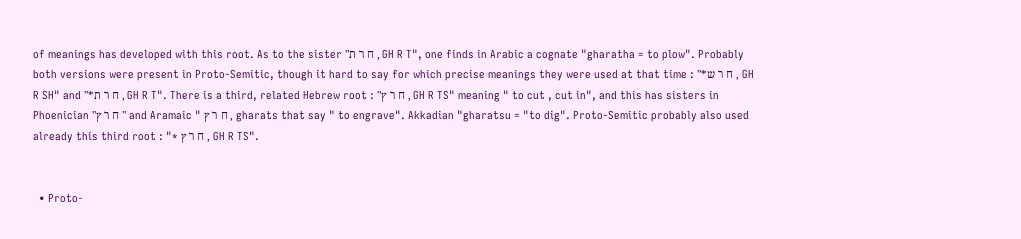of meanings has developed with this root. As to the sister "ח ר ת , GH R T", one finds in Arabic a cognate "gharatha = to plow". Probably both versions were present in Proto-Semitic, though it hard to say for which precise meanings they were used at that time : "*ח ר ש , GH R SH" and "*ח ר ת , GH R T". There is a third, related Hebrew root : "ח ר ץ , GH R TS" meaning " to cut , cut in", and this has sisters in Phoenician "ח ר ץ " and Aramaic " ח ר ץ , gharats that say " to engrave". Akkadian "gharatsu = "to dig". Proto-Semitic probably also used already this third root : "* ח ר ץ , GH R TS".


  • Proto-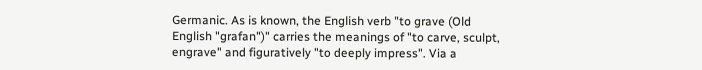Germanic. As is known, the English verb "to grave (Old English "grafan")" carries the meanings of "to carve, sculpt, engrave" and figuratively "to deeply impress". Via a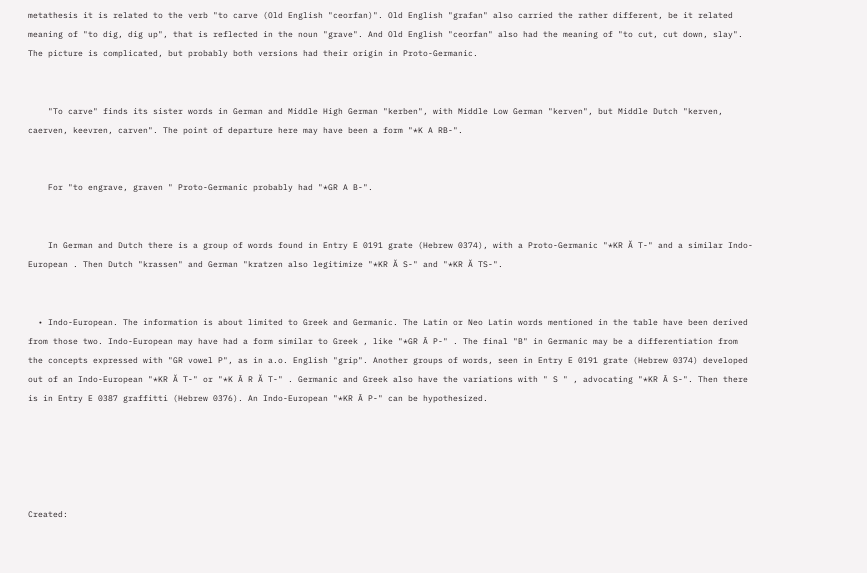metathesis it is related to the verb "to carve (Old English "ceorfan)". Old English "grafan" also carried the rather different, be it related meaning of "to dig, dig up", that is reflected in the noun "grave". And Old English "ceorfan" also had the meaning of "to cut, cut down, slay". The picture is complicated, but probably both versions had their origin in Proto-Germanic.


    "To carve" finds its sister words in German and Middle High German "kerben", with Middle Low German "kerven", but Middle Dutch "kerven, caerven, keevren, carven". The point of departure here may have been a form "*K A RB-".


    For "to engrave, graven " Proto-Germanic probably had "*GR A B-".


    In German and Dutch there is a group of words found in Entry E 0191 grate (Hebrew 0374), with a Proto-Germanic "*KR Ă T-" and a similar Indo-European . Then Dutch "krassen" and German "kratzen also legitimize "*KR Ă S-" and "*KR Ă TS-".


  • Indo-European. The information is about limited to Greek and Germanic. The Latin or Neo Latin words mentioned in the table have been derived from those two. Indo-European may have had a form similar to Greek , like "*GR Ā P-" . The final "B" in Germanic may be a differentiation from the concepts expressed with "GR vowel P", as in a.o. English "grip". Another groups of words, seen in Entry E 0191 grate (Hebrew 0374) developed out of an Indo-European "*KR Ă T-" or "*K Ā R Ă T-" . Germanic and Greek also have the variations with " S " , advocating "*KR Ā S-". Then there is in Entry E 0387 graffitti (Hebrew 0376). An Indo-European "*KR Ā P-" can be hypothesized.





Created: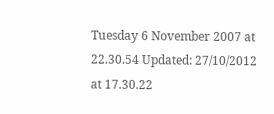Tuesday 6 November 2007 at 22.30.54 Updated: 27/10/2012 at 17.30.22